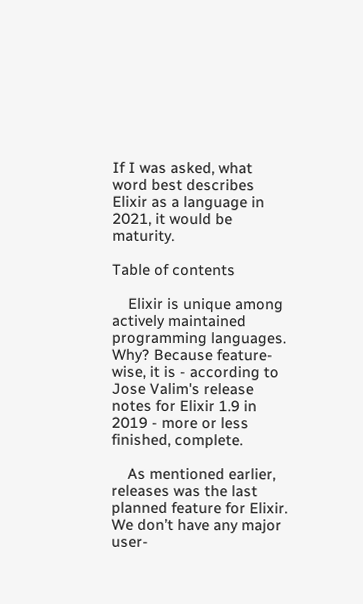If I was asked, what word best describes Elixir as a language in 2021, it would be maturity.

Table of contents

    Elixir is unique among actively maintained programming languages. Why? Because feature-wise, it is - according to Jose Valim's release notes for Elixir 1.9 in 2019 - more or less finished, complete.

    As mentioned earlier, releases was the last planned feature for Elixir. We don’t have any major user-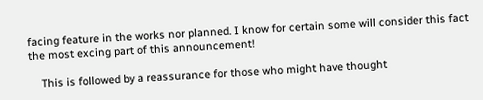facing feature in the works nor planned. I know for certain some will consider this fact the most excing part of this announcement!

    This is followed by a reassurance for those who might have thought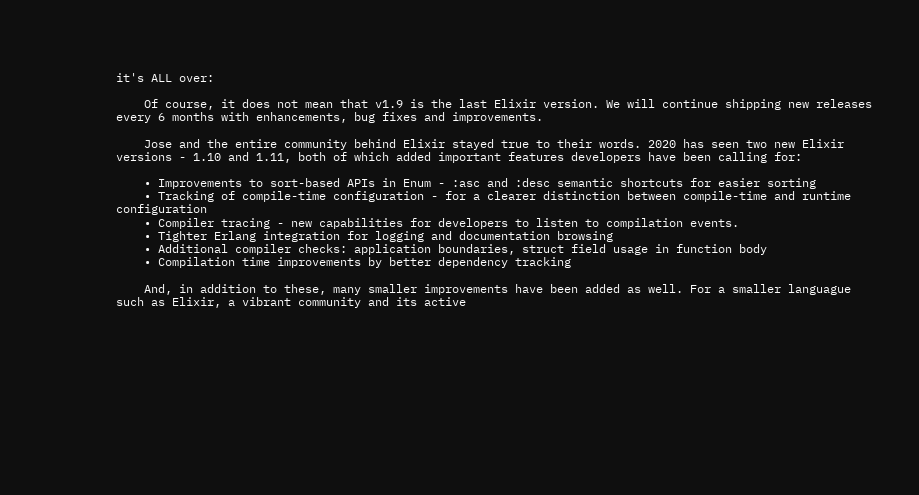it's ALL over:

    Of course, it does not mean that v1.9 is the last Elixir version. We will continue shipping new releases every 6 months with enhancements, bug fixes and improvements.

    Jose and the entire community behind Elixir stayed true to their words. 2020 has seen two new Elixir versions - 1.10 and 1.11, both of which added important features developers have been calling for:

    • Improvements to sort-based APIs in Enum - :asc and :desc semantic shortcuts for easier sorting
    • Tracking of compile-time configuration - for a clearer distinction between compile-time and runtime configuration
    • Compiler tracing - new capabilities for developers to listen to compilation events.
    • Tighter Erlang integration for logging and documentation browsing
    • Additional compiler checks: application boundaries, struct field usage in function body
    • Compilation time improvements by better dependency tracking

    And, in addition to these, many smaller improvements have been added as well. For a smaller languague such as Elixir, a vibrant community and its active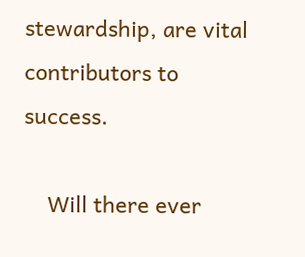stewardship, are vital contributors to success.

    Will there ever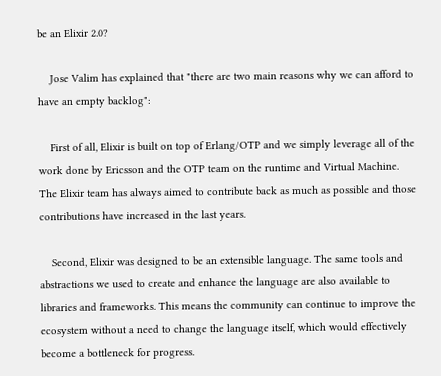be an Elixir 2.0?

    Jose Valim has explained that "there are two main reasons why we can afford to have an empty backlog":

    First of all, Elixir is built on top of Erlang/OTP and we simply leverage all of the work done by Ericsson and the OTP team on the runtime and Virtual Machine. The Elixir team has always aimed to contribute back as much as possible and those contributions have increased in the last years.

    Second, Elixir was designed to be an extensible language. The same tools and abstractions we used to create and enhance the language are also available to libraries and frameworks. This means the community can continue to improve the ecosystem without a need to change the language itself, which would effectively become a bottleneck for progress.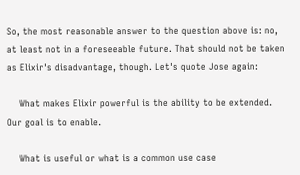So, the most reasonable answer to the question above is: no, at least not in a foreseeable future. That should not be taken as Elixir's disadvantage, though. Let's quote Jose again:

    What makes Elixir powerful is the ability to be extended. Our goal is to enable.

    What is useful or what is a common use case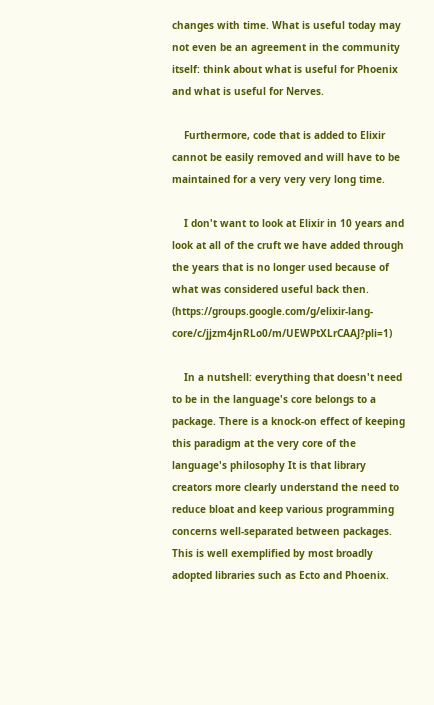changes with time. What is useful today may not even be an agreement in the community itself: think about what is useful for Phoenix and what is useful for Nerves.

    Furthermore, code that is added to Elixir cannot be easily removed and will have to be maintained for a very very very long time.

    I don't want to look at Elixir in 10 years and look at all of the cruft we have added through the years that is no longer used because of what was considered useful back then. (https://groups.google.com/g/elixir-lang-core/c/jjzm4jnRLo0/m/UEWPtXLrCAAJ?pli=1)

    In a nutshell: everything that doesn't need to be in the language's core belongs to a package. There is a knock-on effect of keeping this paradigm at the very core of the language's philosophy It is that library creators more clearly understand the need to reduce bloat and keep various programming concerns well-separated between packages. This is well exemplified by most broadly adopted libraries such as Ecto and Phoenix.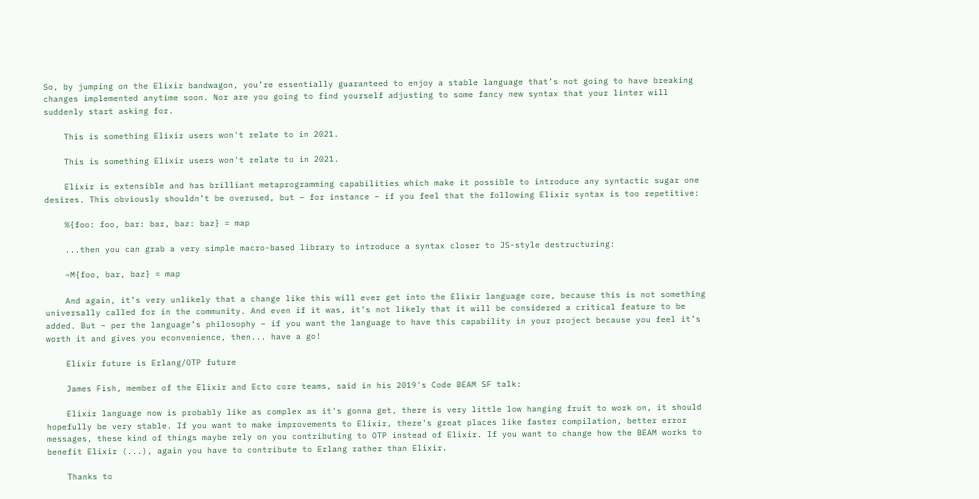So, by jumping on the Elixir bandwagon, you’re essentially guaranteed to enjoy a stable language that’s not going to have breaking changes implemented anytime soon. Nor are you going to find yourself adjusting to some fancy new syntax that your linter will suddenly start asking for.

    This is something Elixir users won't relate to in 2021.

    This is something Elixir users won't relate to in 2021.

    Elixir is extensible and has brilliant metaprogramming capabilities which make it possible to introduce any syntactic sugar one desires. This obviously shouldn’t be overused, but – for instance – if you feel that the following Elixir syntax is too repetitive:

    %{foo: foo, bar: bar, baz: baz} = map

    ...then you can grab a very simple macro-based library to introduce a syntax closer to JS-style destructuring:

    ~M{foo, bar, baz} = map

    And again, it’s very unlikely that a change like this will ever get into the Elixir language core, because this is not something universally called for in the community. And even if it was, it’s not likely that it will be considered a critical feature to be added. But – per the language’s philosophy – if you want the language to have this capability in your project because you feel it’s worth it and gives you econvenience, then... have a go!

    Elixir future is Erlang/OTP future

    James Fish, member of the Elixir and Ecto core teams, said in his 2019's Code BEAM SF talk:

    Elixir language now is probably like as complex as it's gonna get, there is very little low hanging fruit to work on, it should hopefully be very stable. If you want to make improvements to Elixir, there's great places like faster compilation, better error messages, these kind of things maybe rely on you contributing to OTP instead of Elixir. If you want to change how the BEAM works to benefit Elixir (...), again you have to contribute to Erlang rather than Elixir.

    Thanks to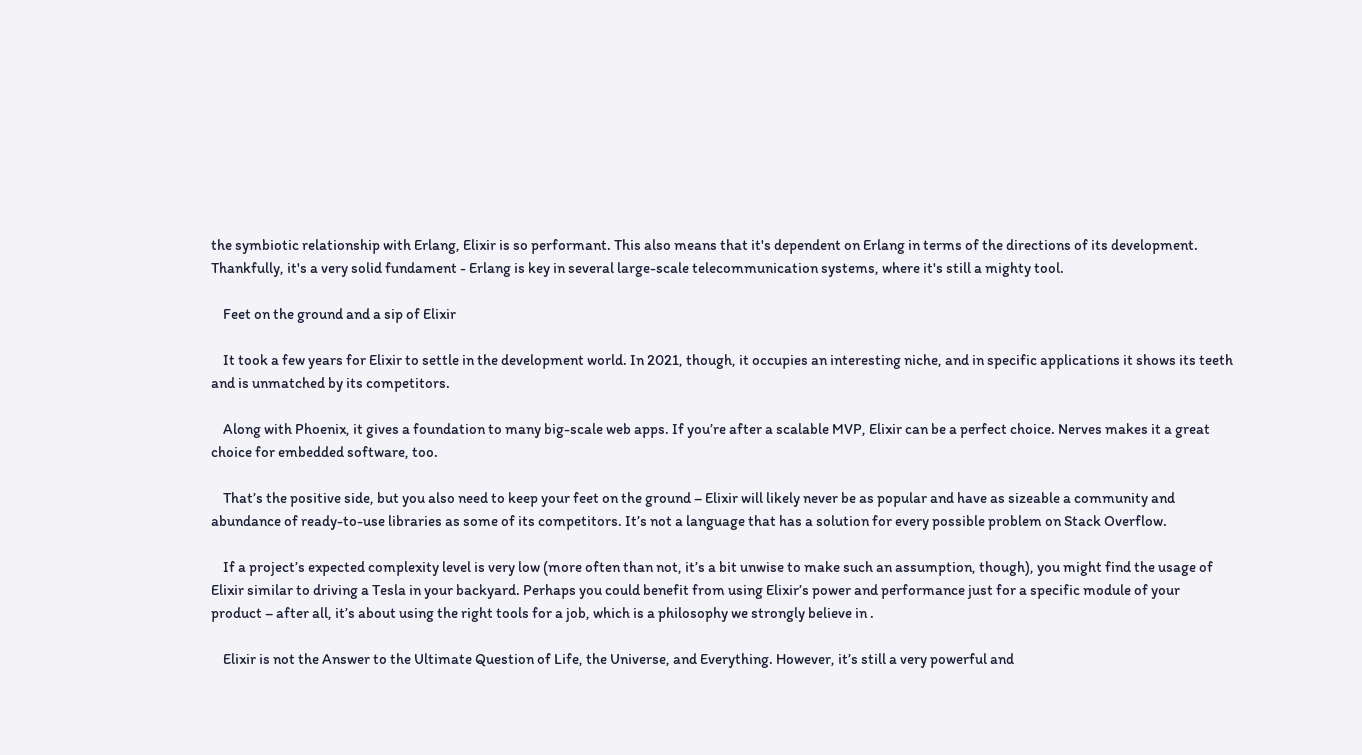the symbiotic relationship with Erlang, Elixir is so performant. This also means that it's dependent on Erlang in terms of the directions of its development. Thankfully, it's a very solid fundament - Erlang is key in several large-scale telecommunication systems, where it's still a mighty tool.

    Feet on the ground and a sip of Elixir

    It took a few years for Elixir to settle in the development world. In 2021, though, it occupies an interesting niche, and in specific applications it shows its teeth and is unmatched by its competitors.

    Along with Phoenix, it gives a foundation to many big-scale web apps. If you’re after a scalable MVP, Elixir can be a perfect choice. Nerves makes it a great choice for embedded software, too.

    That’s the positive side, but you also need to keep your feet on the ground – Elixir will likely never be as popular and have as sizeable a community and abundance of ready-to-use libraries as some of its competitors. It’s not a language that has a solution for every possible problem on Stack Overflow.

    If a project’s expected complexity level is very low (more often than not, it’s a bit unwise to make such an assumption, though), you might find the usage of Elixir similar to driving a Tesla in your backyard. Perhaps you could benefit from using Elixir’s power and performance just for a specific module of your product – after all, it’s about using the right tools for a job, which is a philosophy we strongly believe in .

    Elixir is not the Answer to the Ultimate Question of Life, the Universe, and Everything. However, it’s still a very powerful and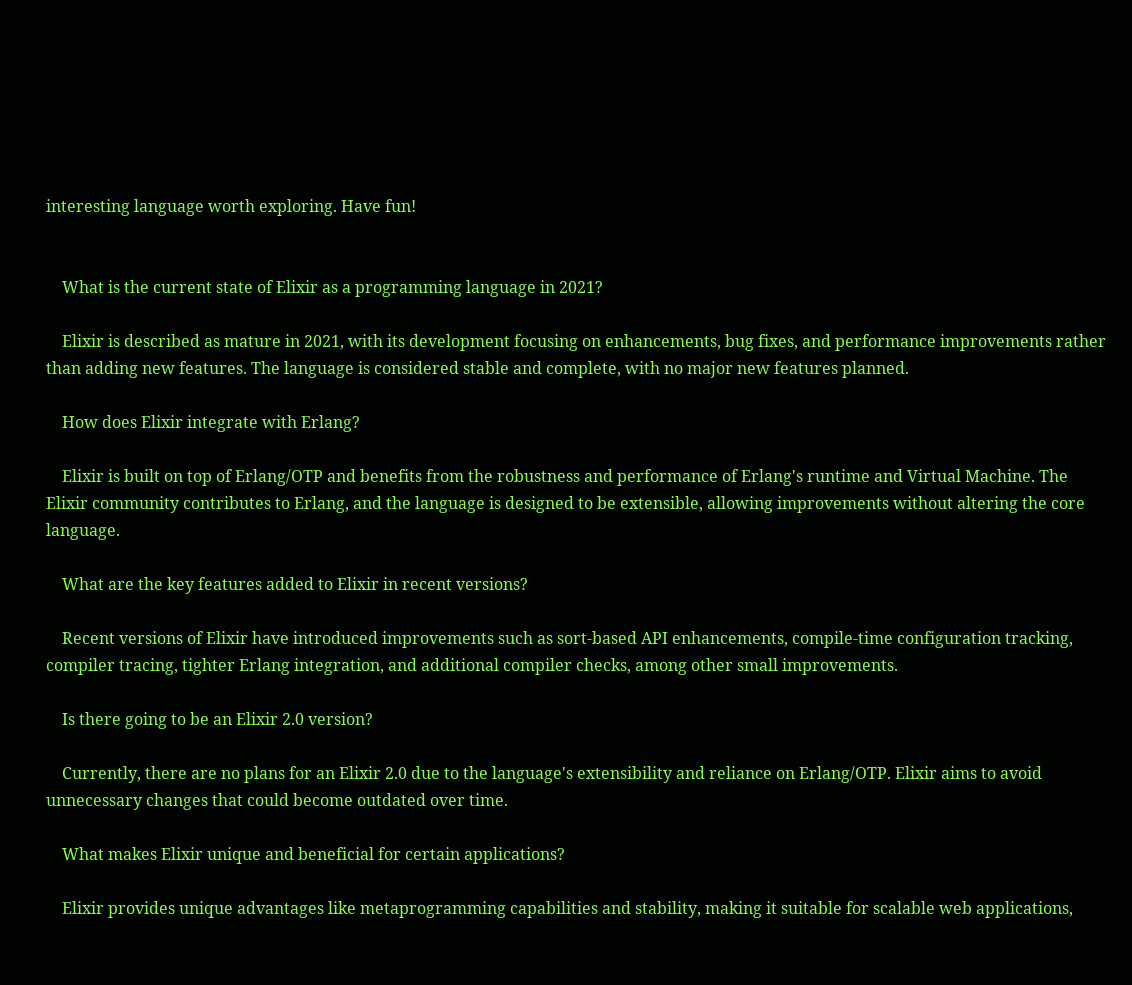interesting language worth exploring. Have fun!


    What is the current state of Elixir as a programming language in 2021?

    Elixir is described as mature in 2021, with its development focusing on enhancements, bug fixes, and performance improvements rather than adding new features. The language is considered stable and complete, with no major new features planned.

    How does Elixir integrate with Erlang?

    Elixir is built on top of Erlang/OTP and benefits from the robustness and performance of Erlang's runtime and Virtual Machine. The Elixir community contributes to Erlang, and the language is designed to be extensible, allowing improvements without altering the core language.

    What are the key features added to Elixir in recent versions?

    Recent versions of Elixir have introduced improvements such as sort-based API enhancements, compile-time configuration tracking, compiler tracing, tighter Erlang integration, and additional compiler checks, among other small improvements.

    Is there going to be an Elixir 2.0 version?

    Currently, there are no plans for an Elixir 2.0 due to the language's extensibility and reliance on Erlang/OTP. Elixir aims to avoid unnecessary changes that could become outdated over time.

    What makes Elixir unique and beneficial for certain applications?

    Elixir provides unique advantages like metaprogramming capabilities and stability, making it suitable for scalable web applications,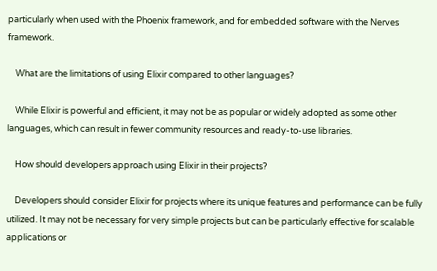particularly when used with the Phoenix framework, and for embedded software with the Nerves framework.

    What are the limitations of using Elixir compared to other languages?

    While Elixir is powerful and efficient, it may not be as popular or widely adopted as some other languages, which can result in fewer community resources and ready-to-use libraries.

    How should developers approach using Elixir in their projects?

    Developers should consider Elixir for projects where its unique features and performance can be fully utilized. It may not be necessary for very simple projects but can be particularly effective for scalable applications or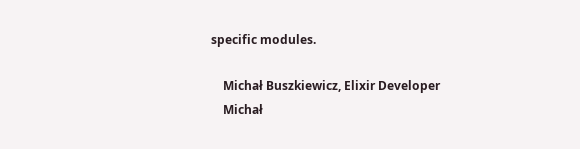specific modules.

    Michał Buszkiewicz, Elixir Developer
    Michał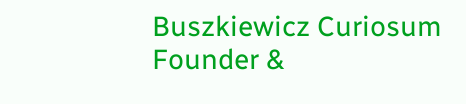Buszkiewicz Curiosum Founder &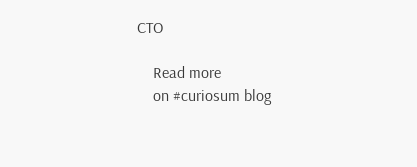CTO

    Read more
    on #curiosum blog